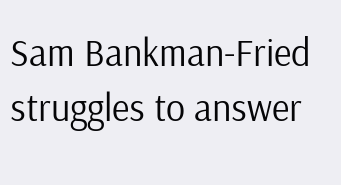Sam Bankman-Fried struggles to answer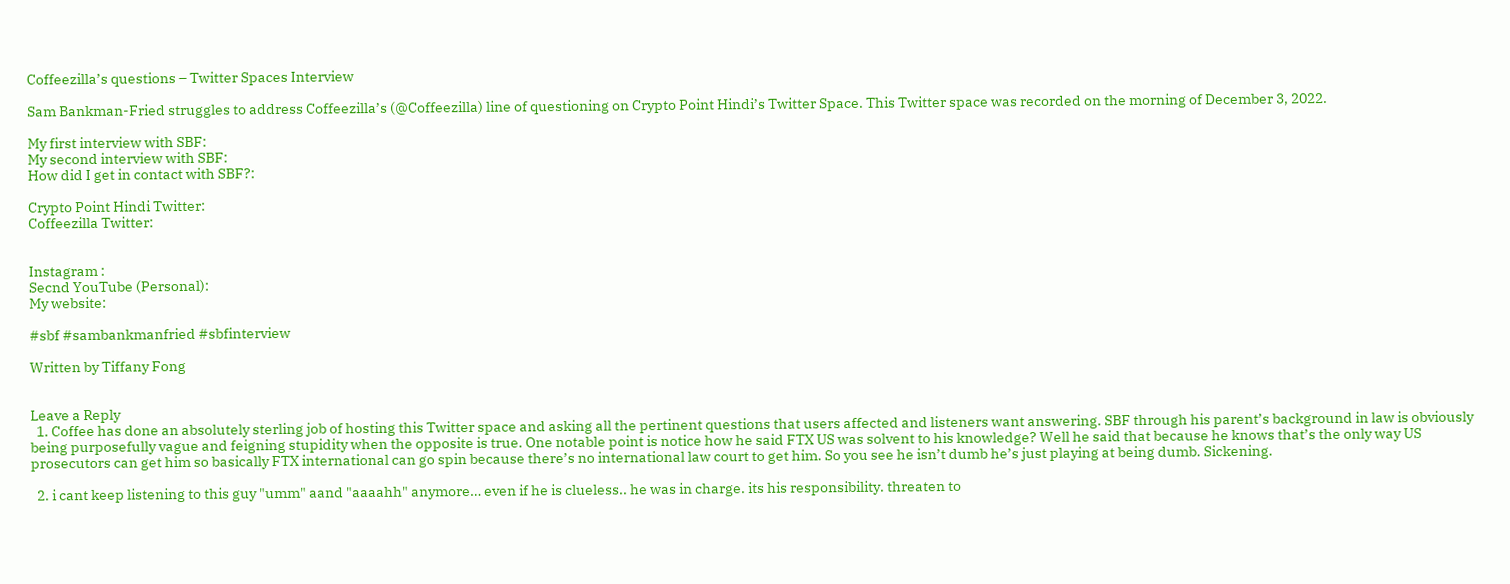Coffeezilla’s questions – Twitter Spaces Interview

Sam Bankman-Fried struggles to address Coffeezilla’s (@Coffeezilla) line of questioning on Crypto Point Hindi’s Twitter Space. This Twitter space was recorded on the morning of December 3, 2022.

My first interview with SBF:
My second interview with SBF:
How did I get in contact with SBF?:

Crypto Point Hindi Twitter:
Coffeezilla Twitter:


Instagram :
Secnd YouTube (Personal):
My website:

#sbf #sambankmanfried #sbfinterview

Written by Tiffany Fong


Leave a Reply
  1. Coffee has done an absolutely sterling job of hosting this Twitter space and asking all the pertinent questions that users affected and listeners want answering. SBF through his parent’s background in law is obviously being purposefully vague and feigning stupidity when the opposite is true. One notable point is notice how he said FTX US was solvent to his knowledge? Well he said that because he knows that’s the only way US prosecutors can get him so basically FTX international can go spin because there’s no international law court to get him. So you see he isn’t dumb he’s just playing at being dumb. Sickening.

  2. i cant keep listening to this guy "umm" aand "aaaahh" anymore… even if he is clueless.. he was in charge. its his responsibility. threaten to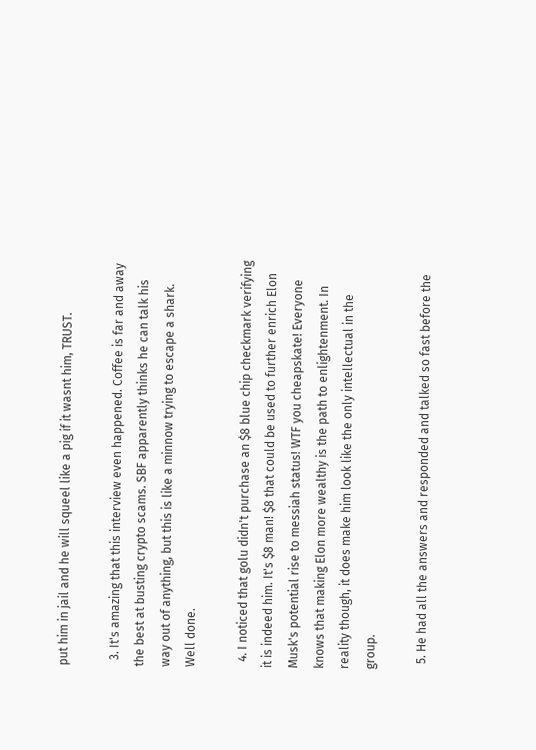put him in jail and he will squeel like a pig if it wasnt him, TRUST.

  3. It's amazing that this interview even happened. Coffee is far and away the best at busting crypto scams. SBF apparently thinks he can talk his way out of anything, but this is like a minnow trying to escape a shark. Well done.

  4. I noticed that golu didn't purchase an $8 blue chip checkmark verifying it is indeed him. It's $8 man! $8 that could be used to further enrich Elon Musk's potential rise to messiah status! WTF you cheapskate! Everyone knows that making Elon more wealthy is the path to enlightenment. In reality though, it does make him look like the only intellectual in the group.

  5. He had all the answers and responded and talked so fast before the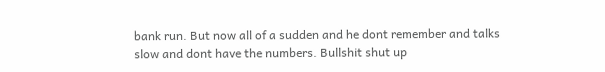bank run. But now all of a sudden and he dont remember and talks slow and dont have the numbers. Bullshit shut up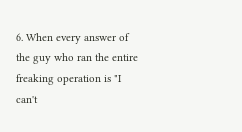6. When every answer of the guy who ran the entire freaking operation is "I can't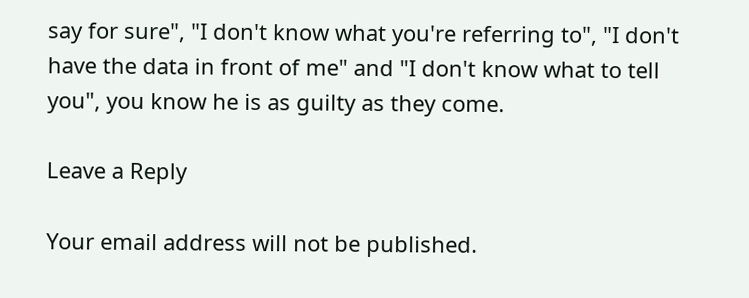say for sure", "I don't know what you're referring to", "I don't have the data in front of me" and "I don't know what to tell you", you know he is as guilty as they come.

Leave a Reply

Your email address will not be published.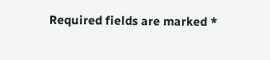Required fields are marked *